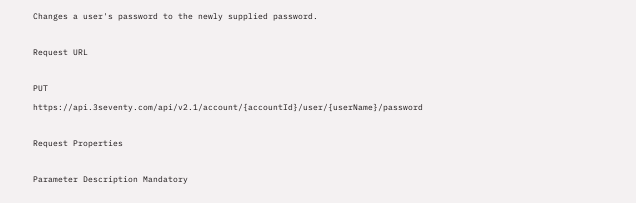Changes a user's password to the newly supplied password.

Request URL

PUT   https://api.3seventy.com/api/v2.1/account/{accountId}/user/{userName}/password

Request Properties

Parameter Description Mandatory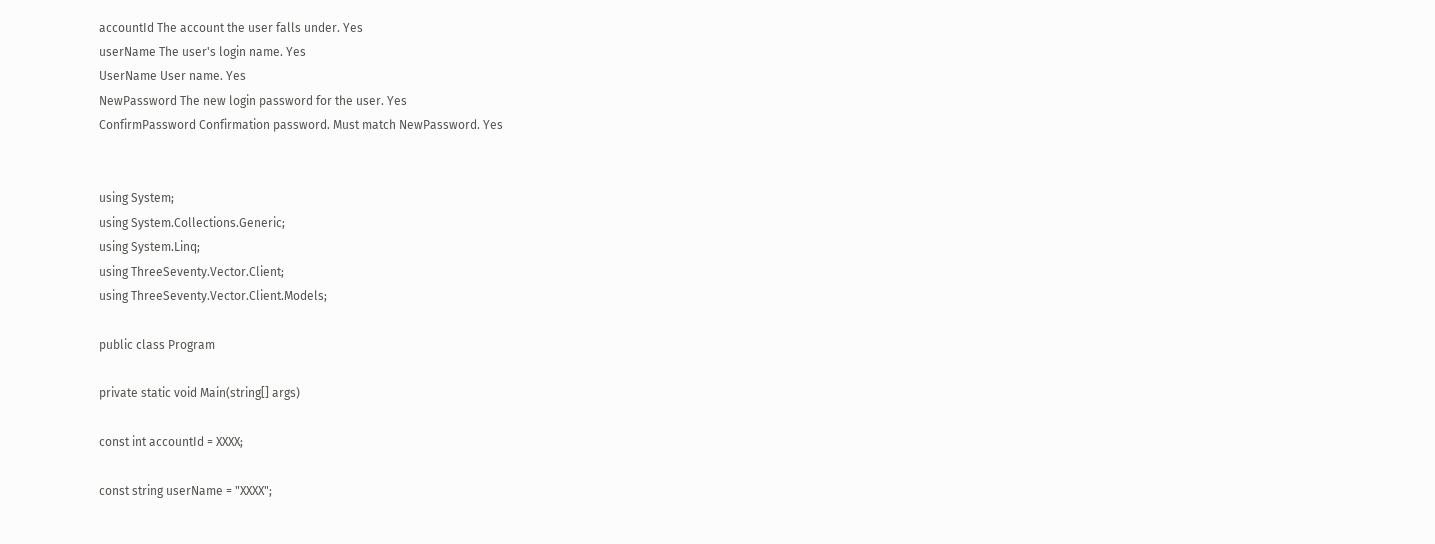accountId The account the user falls under. Yes
userName The user's login name. Yes
UserName User name. Yes
NewPassword The new login password for the user. Yes
ConfirmPassword Confirmation password. Must match NewPassword. Yes


using System;
using System.Collections.Generic;
using System.Linq;
using ThreeSeventy.Vector.Client;
using ThreeSeventy.Vector.Client.Models;

public class Program

private static void Main(string[] args)

const int accountId = XXXX;

const string userName = "XXXX";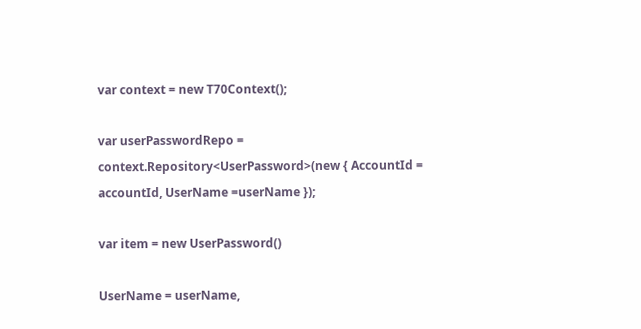var context = new T70Context();

var userPasswordRepo = context.Repository<UserPassword>(new { AccountId = accountId, UserName =userName });

var item = new UserPassword()

UserName = userName,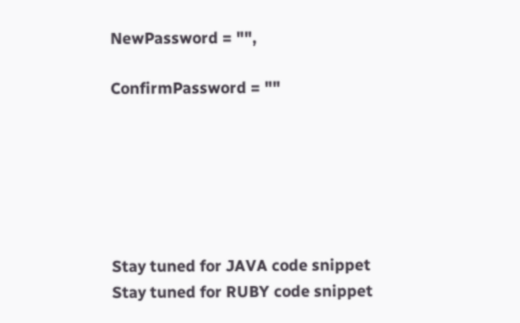NewPassword = "",

ConfirmPassword = ""






Stay tuned for JAVA code snippet
Stay tuned for RUBY code snippet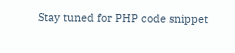Stay tuned for PHP code snippet